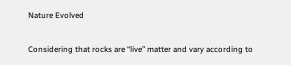Nature Evolved

Considering that rocks are “live” matter and vary according to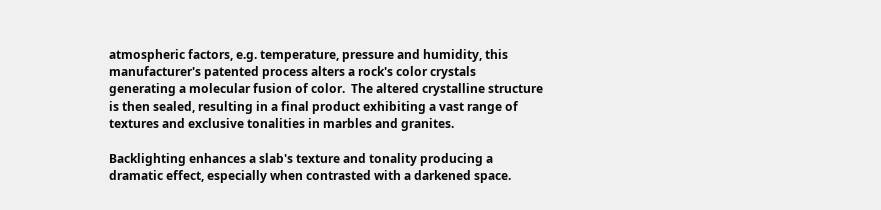atmospheric factors, e.g. temperature, pressure and humidity, this manufacturer's patented process alters a rock's color crystals generating a molecular fusion of color.  The altered crystalline structure is then sealed, resulting in a final product exhibiting a vast range of textures and exclusive tonalities in marbles and granites.

Backlighting enhances a slab's texture and tonality producing a dramatic effect, especially when contrasted with a darkened space.